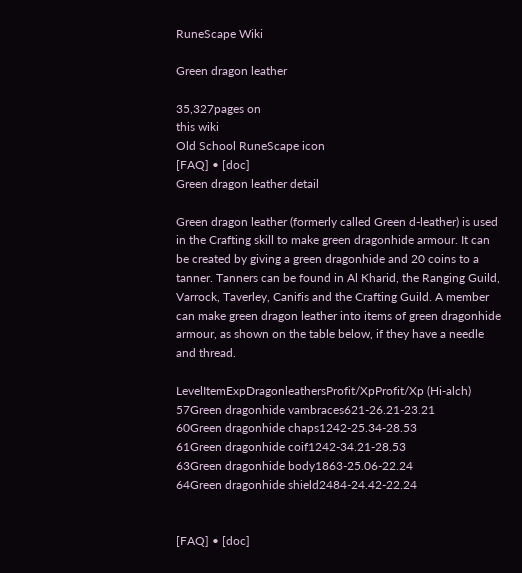RuneScape Wiki

Green dragon leather

35,327pages on
this wiki
Old School RuneScape icon
[FAQ] • [doc]
Green dragon leather detail

Green dragon leather (formerly called Green d-leather) is used in the Crafting skill to make green dragonhide armour. It can be created by giving a green dragonhide and 20 coins to a tanner. Tanners can be found in Al Kharid, the Ranging Guild, Varrock, Taverley, Canifis and the Crafting Guild. A member can make green dragon leather into items of green dragonhide armour, as shown on the table below, if they have a needle and thread.

LevelItemExpDragonleathersProfit/XpProfit/Xp (Hi-alch)
57Green dragonhide vambraces621-26.21-23.21
60Green dragonhide chaps1242-25.34-28.53
61Green dragonhide coif1242-34.21-28.53
63Green dragonhide body1863-25.06-22.24
64Green dragonhide shield2484-24.42-22.24


[FAQ] • [doc]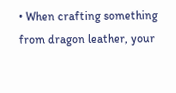• When crafting something from dragon leather, your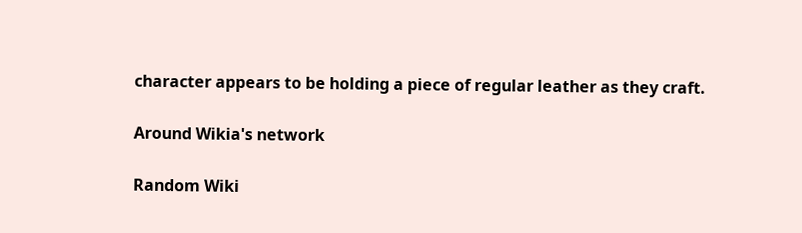character appears to be holding a piece of regular leather as they craft.

Around Wikia's network

Random Wiki